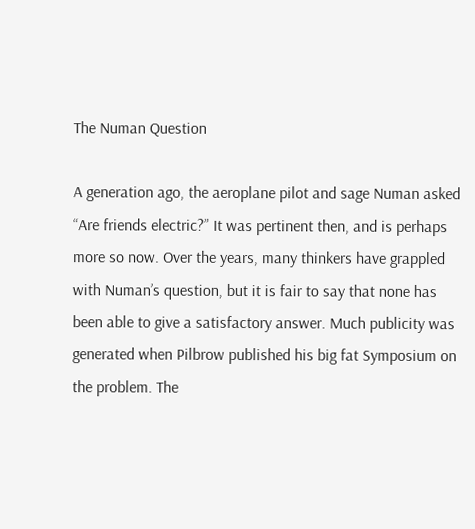The Numan Question

A generation ago, the aeroplane pilot and sage Numan asked “Are friends electric?” It was pertinent then, and is perhaps more so now. Over the years, many thinkers have grappled with Numan’s question, but it is fair to say that none has been able to give a satisfactory answer. Much publicity was generated when Pilbrow published his big fat Symposium on the problem. The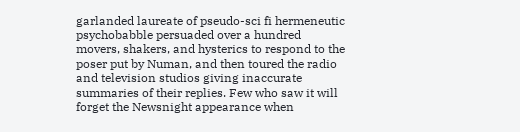garlanded laureate of pseudo-sci fi hermeneutic psychobabble persuaded over a hundred movers, shakers, and hysterics to respond to the poser put by Numan, and then toured the radio and television studios giving inaccurate summaries of their replies. Few who saw it will forget the Newsnight appearance when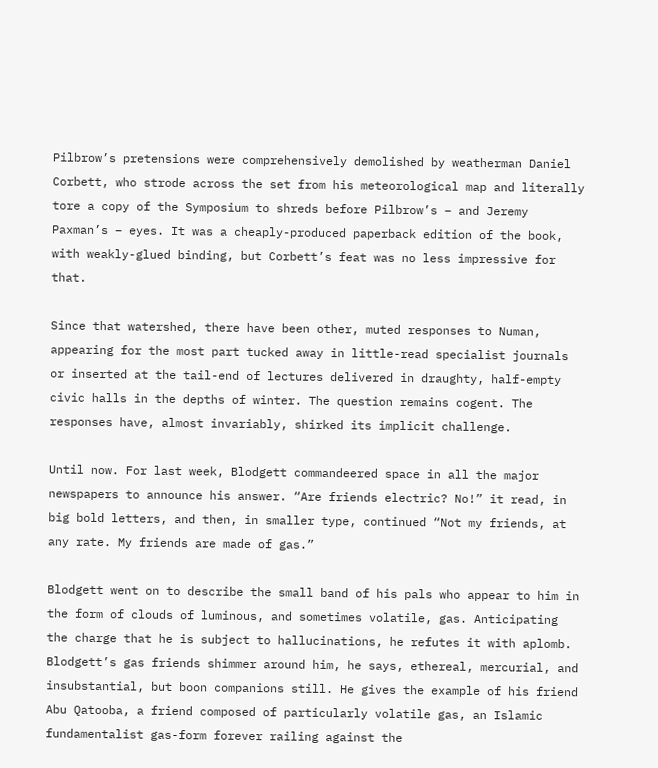Pilbrow’s pretensions were comprehensively demolished by weatherman Daniel Corbett, who strode across the set from his meteorological map and literally tore a copy of the Symposium to shreds before Pilbrow’s – and Jeremy Paxman’s – eyes. It was a cheaply-produced paperback edition of the book, with weakly-glued binding, but Corbett’s feat was no less impressive for that.

Since that watershed, there have been other, muted responses to Numan, appearing for the most part tucked away in little-read specialist journals or inserted at the tail-end of lectures delivered in draughty, half-empty civic halls in the depths of winter. The question remains cogent. The responses have, almost invariably, shirked its implicit challenge.

Until now. For last week, Blodgett commandeered space in all the major newspapers to announce his answer. “Are friends electric? No!” it read, in big bold letters, and then, in smaller type, continued “Not my friends, at any rate. My friends are made of gas.”

Blodgett went on to describe the small band of his pals who appear to him in the form of clouds of luminous, and sometimes volatile, gas. Anticipating the charge that he is subject to hallucinations, he refutes it with aplomb. Blodgett’s gas friends shimmer around him, he says, ethereal, mercurial, and insubstantial, but boon companions still. He gives the example of his friend Abu Qatooba, a friend composed of particularly volatile gas, an Islamic fundamentalist gas-form forever railing against the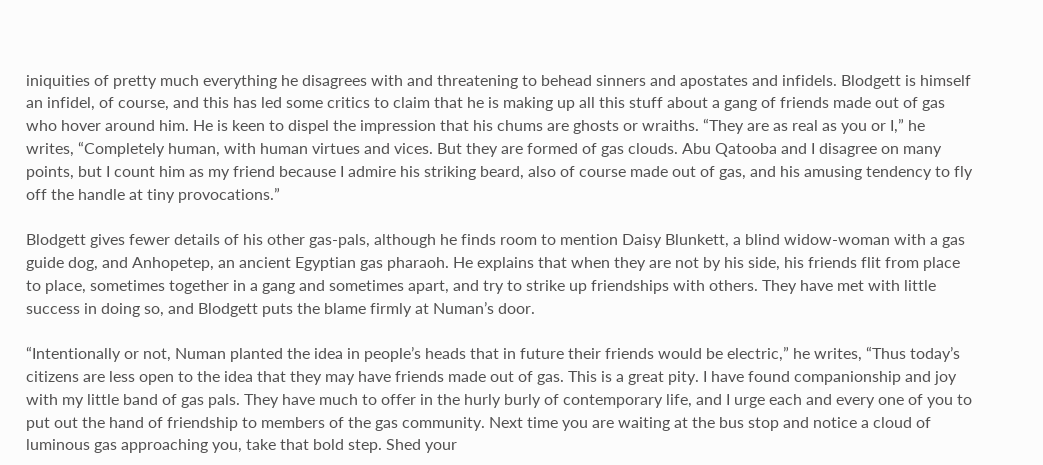iniquities of pretty much everything he disagrees with and threatening to behead sinners and apostates and infidels. Blodgett is himself an infidel, of course, and this has led some critics to claim that he is making up all this stuff about a gang of friends made out of gas who hover around him. He is keen to dispel the impression that his chums are ghosts or wraiths. “They are as real as you or I,” he writes, “Completely human, with human virtues and vices. But they are formed of gas clouds. Abu Qatooba and I disagree on many points, but I count him as my friend because I admire his striking beard, also of course made out of gas, and his amusing tendency to fly off the handle at tiny provocations.”

Blodgett gives fewer details of his other gas-pals, although he finds room to mention Daisy Blunkett, a blind widow-woman with a gas guide dog, and Anhopetep, an ancient Egyptian gas pharaoh. He explains that when they are not by his side, his friends flit from place to place, sometimes together in a gang and sometimes apart, and try to strike up friendships with others. They have met with little success in doing so, and Blodgett puts the blame firmly at Numan’s door.

“Intentionally or not, Numan planted the idea in people’s heads that in future their friends would be electric,” he writes, “Thus today’s citizens are less open to the idea that they may have friends made out of gas. This is a great pity. I have found companionship and joy with my little band of gas pals. They have much to offer in the hurly burly of contemporary life, and I urge each and every one of you to put out the hand of friendship to members of the gas community. Next time you are waiting at the bus stop and notice a cloud of luminous gas approaching you, take that bold step. Shed your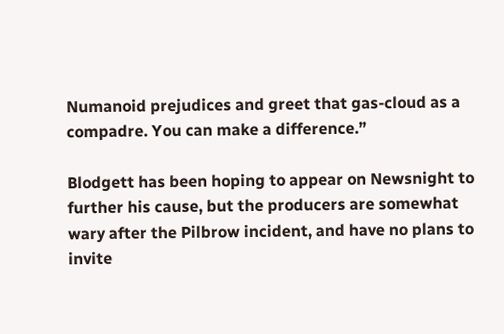Numanoid prejudices and greet that gas-cloud as a compadre. You can make a difference.”

Blodgett has been hoping to appear on Newsnight to further his cause, but the producers are somewhat wary after the Pilbrow incident, and have no plans to invite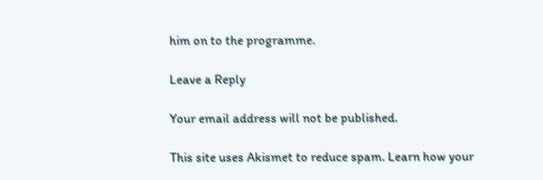him on to the programme.

Leave a Reply

Your email address will not be published.

This site uses Akismet to reduce spam. Learn how your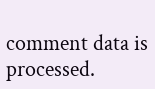comment data is processed.